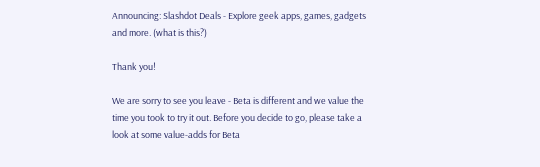Announcing: Slashdot Deals - Explore geek apps, games, gadgets and more. (what is this?)

Thank you!

We are sorry to see you leave - Beta is different and we value the time you took to try it out. Before you decide to go, please take a look at some value-adds for Beta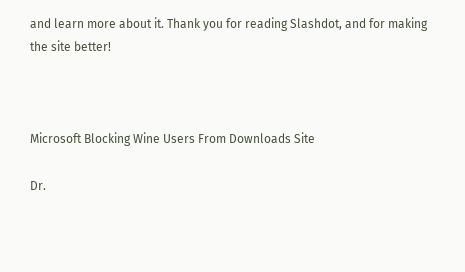and learn more about it. Thank you for reading Slashdot, and for making the site better!



Microsoft Blocking Wine Users From Downloads Site

Dr.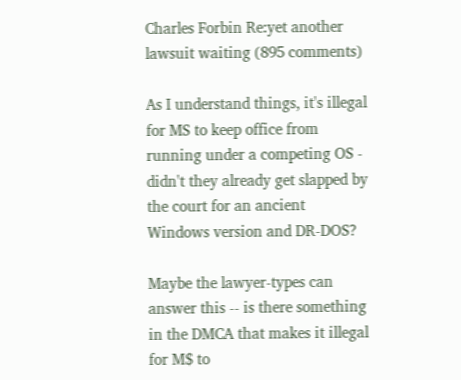Charles Forbin Re:yet another lawsuit waiting (895 comments)

As I understand things, it's illegal for MS to keep office from running under a competing OS - didn't they already get slapped by the court for an ancient Windows version and DR-DOS?

Maybe the lawyer-types can answer this -- is there something in the DMCA that makes it illegal for M$ to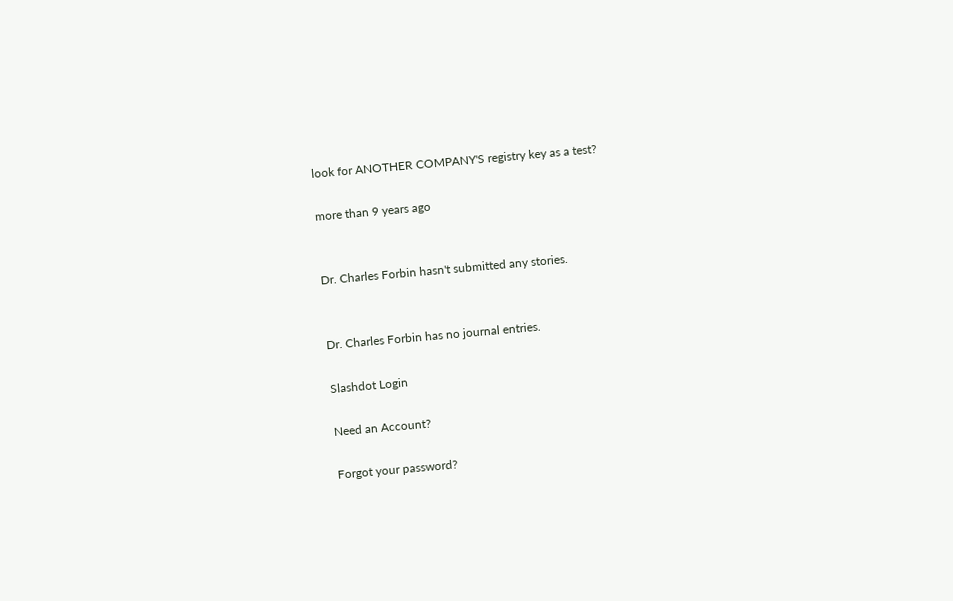look for ANOTHER COMPANY'S registry key as a test?

more than 9 years ago


Dr. Charles Forbin hasn't submitted any stories.


Dr. Charles Forbin has no journal entries.

Slashdot Login

Need an Account?

Forgot your password?